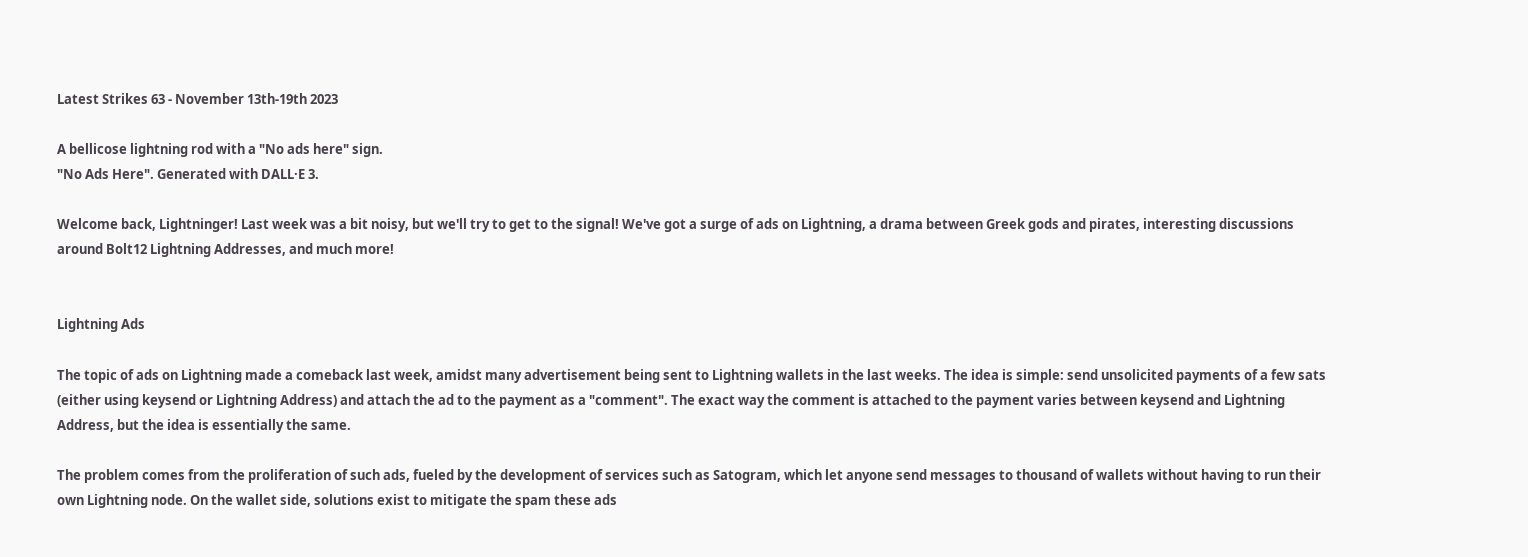Latest Strikes 63 - November 13th-19th 2023

A bellicose lightning rod with a "No ads here" sign.
"No Ads Here". Generated with DALL·E 3.

Welcome back, Lightninger! Last week was a bit noisy, but we'll try to get to the signal! We've got a surge of ads on Lightning, a drama between Greek gods and pirates, interesting discussions around Bolt12 Lightning Addresses, and much more!


Lightning Ads

The topic of ads on Lightning made a comeback last week, amidst many advertisement being sent to Lightning wallets in the last weeks. The idea is simple: send unsolicited payments of a few sats (either using keysend or Lightning Address) and attach the ad to the payment as a "comment". The exact way the comment is attached to the payment varies between keysend and Lightning Address, but the idea is essentially the same.

The problem comes from the proliferation of such ads, fueled by the development of services such as Satogram, which let anyone send messages to thousand of wallets without having to run their own Lightning node. On the wallet side, solutions exist to mitigate the spam these ads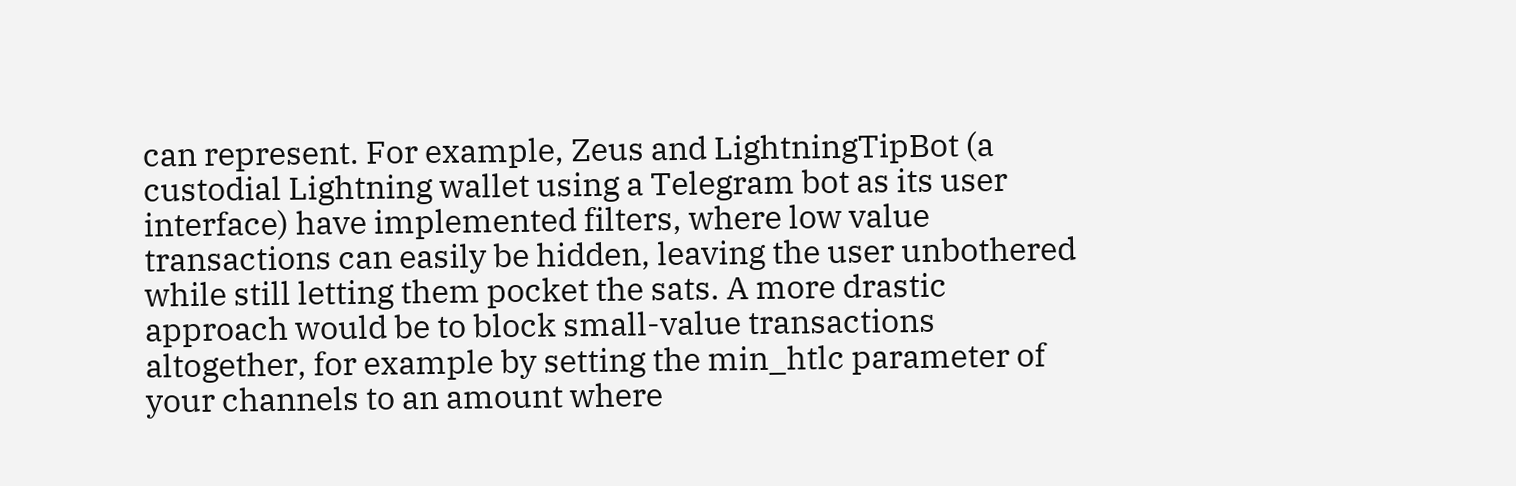can represent. For example, Zeus and LightningTipBot (a custodial Lightning wallet using a Telegram bot as its user interface) have implemented filters, where low value transactions can easily be hidden, leaving the user unbothered while still letting them pocket the sats. A more drastic approach would be to block small-value transactions altogether, for example by setting the min_htlc parameter of your channels to an amount where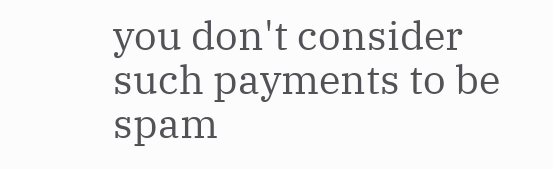you don't consider such payments to be spam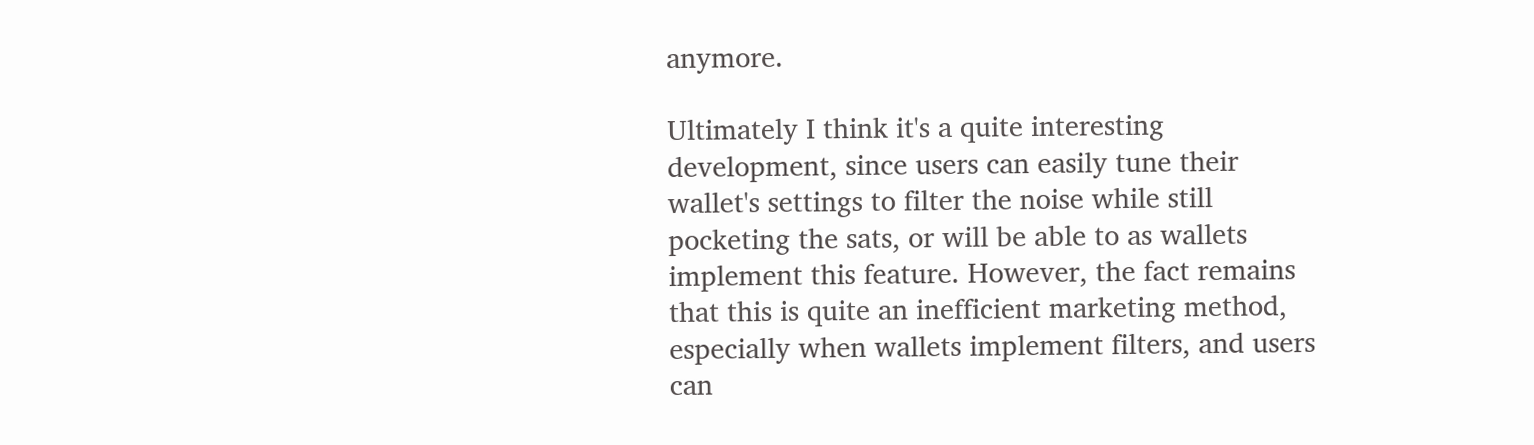anymore.

Ultimately I think it's a quite interesting development, since users can easily tune their wallet's settings to filter the noise while still pocketing the sats, or will be able to as wallets implement this feature. However, the fact remains that this is quite an inefficient marketing method, especially when wallets implement filters, and users can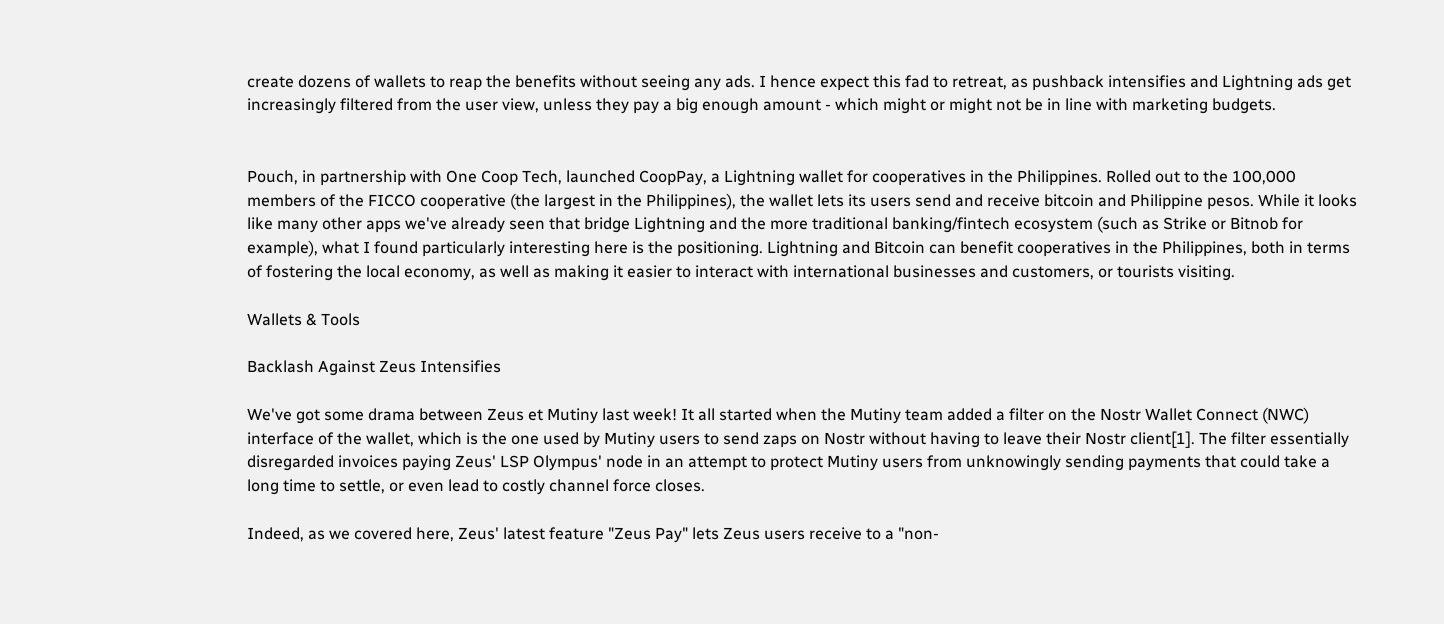create dozens of wallets to reap the benefits without seeing any ads. I hence expect this fad to retreat, as pushback intensifies and Lightning ads get increasingly filtered from the user view, unless they pay a big enough amount - which might or might not be in line with marketing budgets.


Pouch, in partnership with One Coop Tech, launched CoopPay, a Lightning wallet for cooperatives in the Philippines. Rolled out to the 100,000 members of the FICCO cooperative (the largest in the Philippines), the wallet lets its users send and receive bitcoin and Philippine pesos. While it looks like many other apps we've already seen that bridge Lightning and the more traditional banking/fintech ecosystem (such as Strike or Bitnob for example), what I found particularly interesting here is the positioning. Lightning and Bitcoin can benefit cooperatives in the Philippines, both in terms of fostering the local economy, as well as making it easier to interact with international businesses and customers, or tourists visiting.

Wallets & Tools

Backlash Against Zeus Intensifies

We've got some drama between Zeus et Mutiny last week! It all started when the Mutiny team added a filter on the Nostr Wallet Connect (NWC) interface of the wallet, which is the one used by Mutiny users to send zaps on Nostr without having to leave their Nostr client[1]. The filter essentially disregarded invoices paying Zeus' LSP Olympus' node in an attempt to protect Mutiny users from unknowingly sending payments that could take a long time to settle, or even lead to costly channel force closes.

Indeed, as we covered here, Zeus' latest feature "Zeus Pay" lets Zeus users receive to a "non-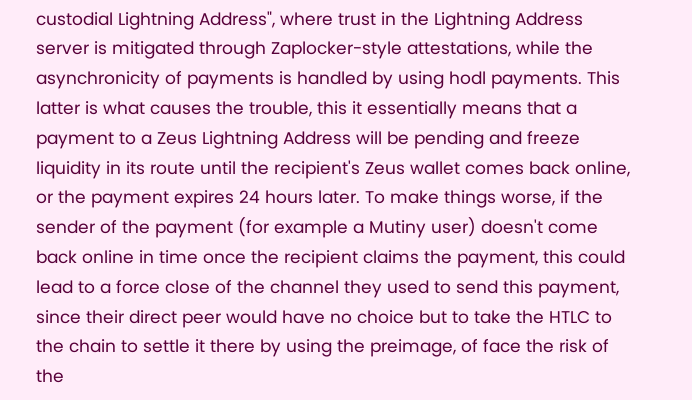custodial Lightning Address", where trust in the Lightning Address server is mitigated through Zaplocker-style attestations, while the asynchronicity of payments is handled by using hodl payments. This latter is what causes the trouble, this it essentially means that a payment to a Zeus Lightning Address will be pending and freeze liquidity in its route until the recipient's Zeus wallet comes back online, or the payment expires 24 hours later. To make things worse, if the sender of the payment (for example a Mutiny user) doesn't come back online in time once the recipient claims the payment, this could lead to a force close of the channel they used to send this payment, since their direct peer would have no choice but to take the HTLC to the chain to settle it there by using the preimage, of face the risk of the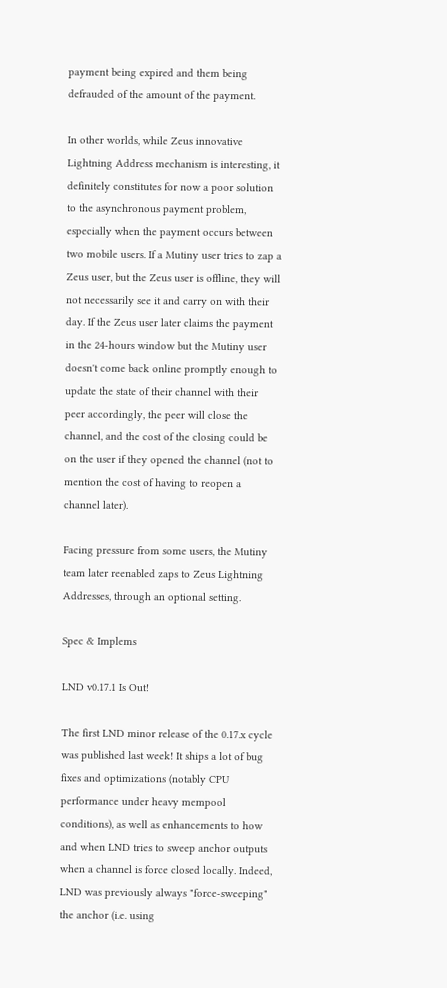payment being expired and them being defrauded of the amount of the payment.

In other worlds, while Zeus innovative Lightning Address mechanism is interesting, it definitely constitutes for now a poor solution to the asynchronous payment problem, especially when the payment occurs between two mobile users. If a Mutiny user tries to zap a Zeus user, but the Zeus user is offline, they will not necessarily see it and carry on with their day. If the Zeus user later claims the payment in the 24-hours window but the Mutiny user doesn't come back online promptly enough to update the state of their channel with their peer accordingly, the peer will close the channel, and the cost of the closing could be on the user if they opened the channel (not to mention the cost of having to reopen a channel later).

Facing pressure from some users, the Mutiny team later reenabled zaps to Zeus Lightning Addresses, through an optional setting.

Spec & Implems

LND v0.17.1 Is Out!

The first LND minor release of the 0.17.x cycle was published last week! It ships a lot of bug fixes and optimizations (notably CPU performance under heavy mempool conditions), as well as enhancements to how and when LND tries to sweep anchor outputs when a channel is force closed locally. Indeed, LND was previously always "force-sweeping" the anchor (i.e. using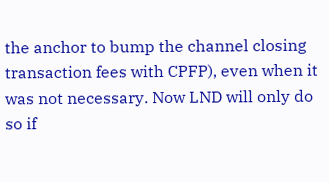the anchor to bump the channel closing transaction fees with CPFP), even when it was not necessary. Now LND will only do so if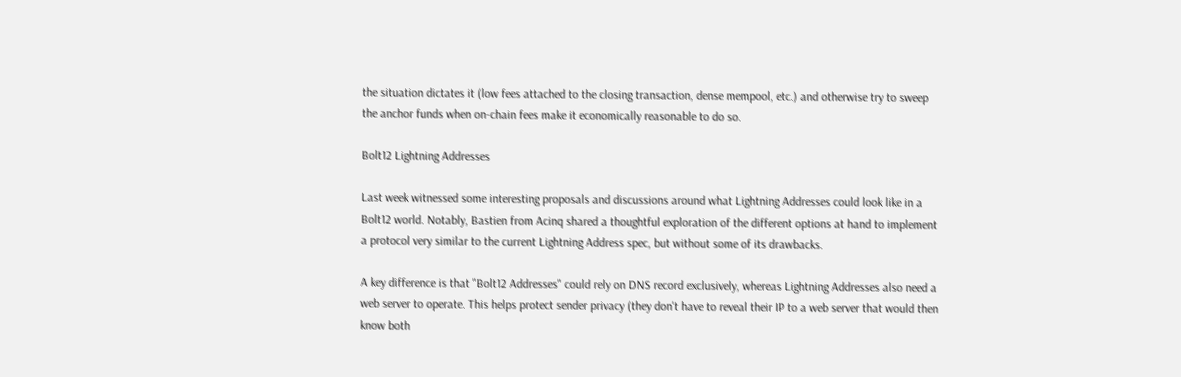the situation dictates it (low fees attached to the closing transaction, dense mempool, etc.) and otherwise try to sweep the anchor funds when on-chain fees make it economically reasonable to do so.

Bolt12 Lightning Addresses

Last week witnessed some interesting proposals and discussions around what Lightning Addresses could look like in a Bolt12 world. Notably, Bastien from Acinq shared a thoughtful exploration of the different options at hand to implement a protocol very similar to the current Lightning Address spec, but without some of its drawbacks.

A key difference is that "Bolt12 Addresses" could rely on DNS record exclusively, whereas Lightning Addresses also need a web server to operate. This helps protect sender privacy (they don't have to reveal their IP to a web server that would then know both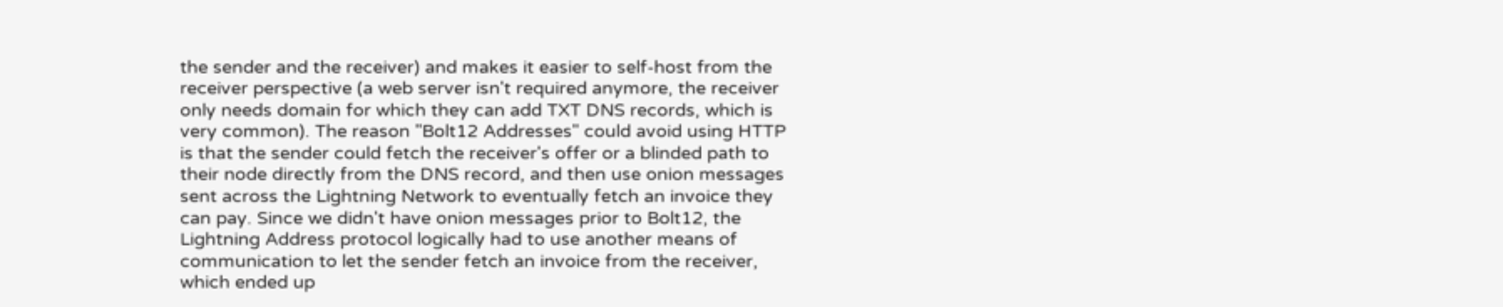the sender and the receiver) and makes it easier to self-host from the receiver perspective (a web server isn't required anymore, the receiver only needs domain for which they can add TXT DNS records, which is very common). The reason "Bolt12 Addresses" could avoid using HTTP is that the sender could fetch the receiver's offer or a blinded path to their node directly from the DNS record, and then use onion messages sent across the Lightning Network to eventually fetch an invoice they can pay. Since we didn't have onion messages prior to Bolt12, the Lightning Address protocol logically had to use another means of communication to let the sender fetch an invoice from the receiver, which ended up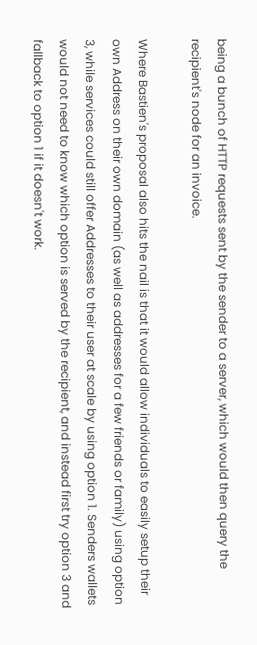being a bunch of HTTP requests sent by the sender to a server, which would then query the recipient's node for an invoice.

Where Bastien's proposal also hits the nail is that it would allow individuals to easily setup their own Address on their own domain (as well as addresses for a few friends or family) using option 3, while services could still offer Addresses to their user at scale by using option 1. Senders wallets would not need to know which option is served by the recipient, and instead first try option 3 and fallback to option 1 if it doesn't work.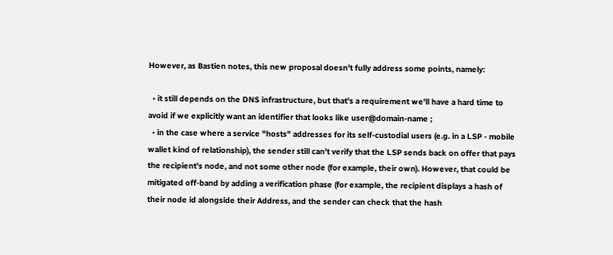However, as Bastien notes, this new proposal doesn't fully address some points, namely:

  • it still depends on the DNS infrastructure, but that's a requirement we'll have a hard time to avoid if we explicitly want an identifier that looks like user@domain-name ;
  • in the case where a service "hosts" addresses for its self-custodial users (e.g. in a LSP - mobile wallet kind of relationship), the sender still can't verify that the LSP sends back on offer that pays the recipient's node, and not some other node (for example, their own). However, that could be mitigated off-band by adding a verification phase (for example, the recipient displays a hash of their node id alongside their Address, and the sender can check that the hash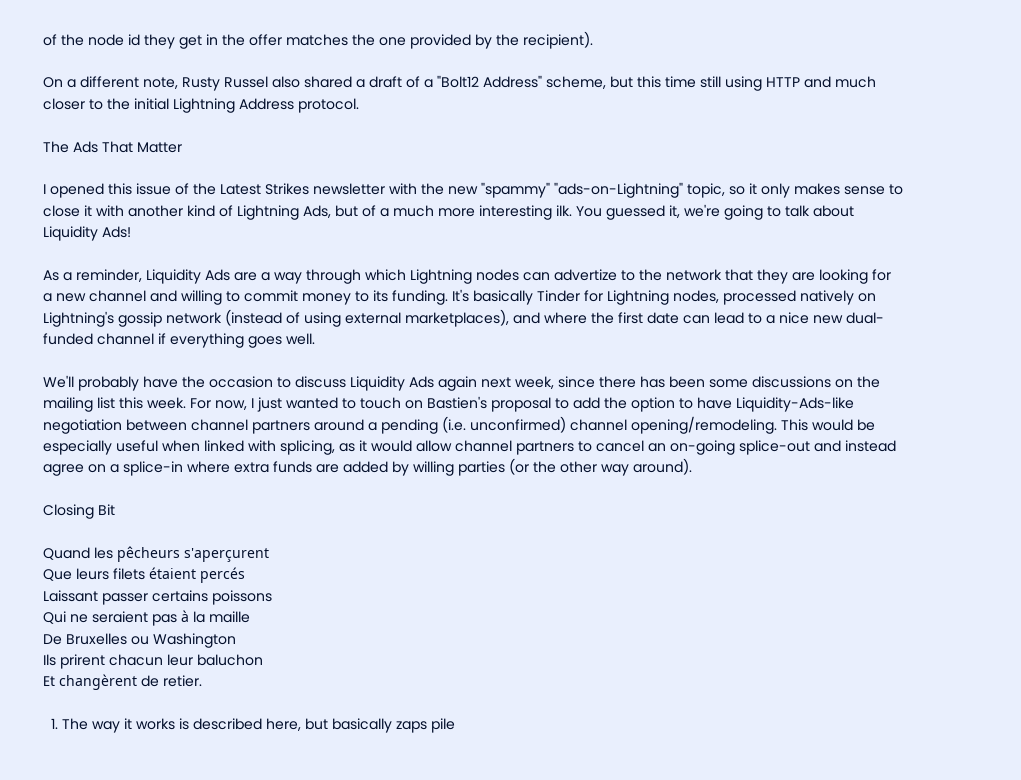of the node id they get in the offer matches the one provided by the recipient).

On a different note, Rusty Russel also shared a draft of a "Bolt12 Address" scheme, but this time still using HTTP and much closer to the initial Lightning Address protocol.

The Ads That Matter

I opened this issue of the Latest Strikes newsletter with the new "spammy" "ads-on-Lightning" topic, so it only makes sense to close it with another kind of Lightning Ads, but of a much more interesting ilk. You guessed it, we're going to talk about Liquidity Ads!

As a reminder, Liquidity Ads are a way through which Lightning nodes can advertize to the network that they are looking for a new channel and willing to commit money to its funding. It's basically Tinder for Lightning nodes, processed natively on Lightning's gossip network (instead of using external marketplaces), and where the first date can lead to a nice new dual-funded channel if everything goes well.

We'll probably have the occasion to discuss Liquidity Ads again next week, since there has been some discussions on the mailing list this week. For now, I just wanted to touch on Bastien's proposal to add the option to have Liquidity-Ads-like negotiation between channel partners around a pending (i.e. unconfirmed) channel opening/remodeling. This would be especially useful when linked with splicing, as it would allow channel partners to cancel an on-going splice-out and instead agree on a splice-in where extra funds are added by willing parties (or the other way around).

Closing Bit

Quand les pêcheurs s'aperçurent
Que leurs filets étaient percés
Laissant passer certains poissons
Qui ne seraient pas à la maille
De Bruxelles ou Washington
Ils prirent chacun leur baluchon
Et changèrent de retier.

  1. The way it works is described here, but basically zaps pile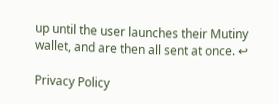up until the user launches their Mutiny wallet, and are then all sent at once. ↩

Privacy Policy